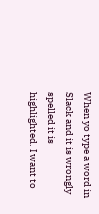When yo type a word in Slack and it is wrongly spelled it is highlighted. I want to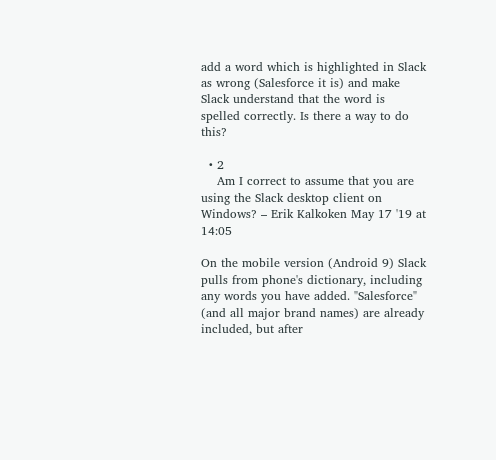add a word which is highlighted in Slack as wrong (Salesforce it is) and make Slack understand that the word is spelled correctly. Is there a way to do this?

  • 2
    Am I correct to assume that you are using the Slack desktop client on Windows? – Erik Kalkoken May 17 '19 at 14:05

On the mobile version (Android 9) Slack pulls from phone's dictionary, including any words you have added. "Salesforce" (and all major brand names) are already included, but after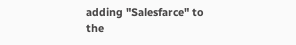adding "Salesfarce" to the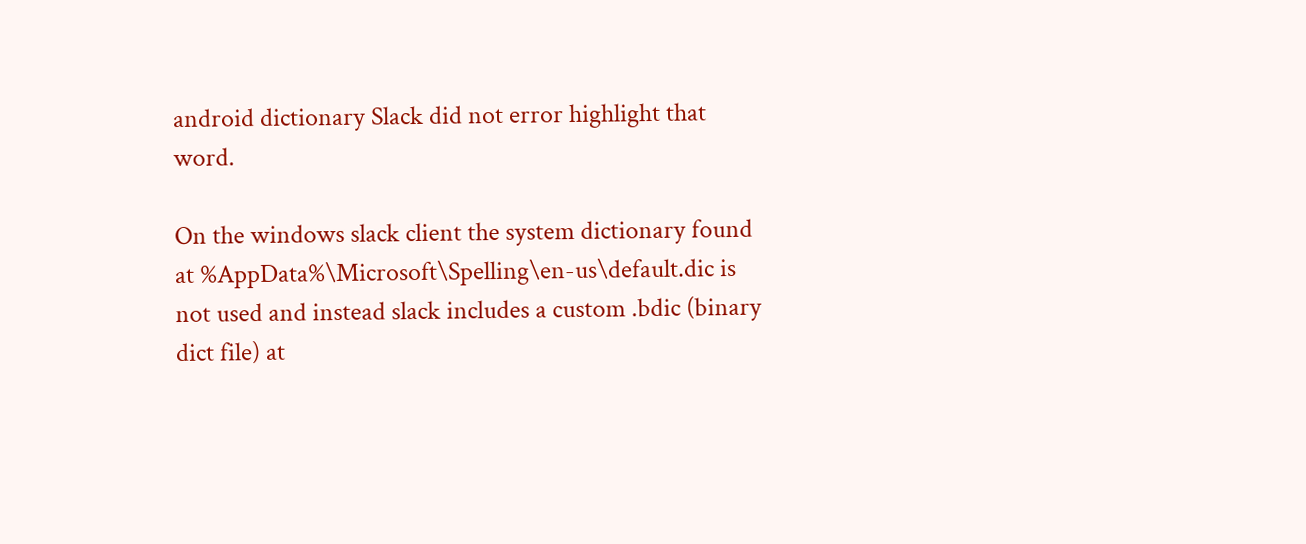android dictionary Slack did not error highlight that word.

On the windows slack client the system dictionary found at %AppData%\Microsoft\Spelling\en-us\default.dic is not used and instead slack includes a custom .bdic (binary dict file) at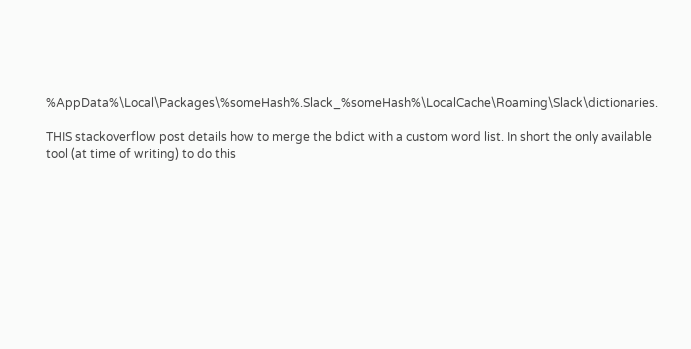%AppData%\Local\Packages\%someHash%.Slack_%someHash%\LocalCache\Roaming\Slack\dictionaries.

THIS stackoverflow post details how to merge the bdict with a custom word list. In short the only available tool (at time of writing) to do this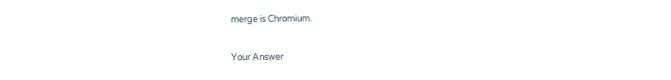merge is Chromium.

Your Answer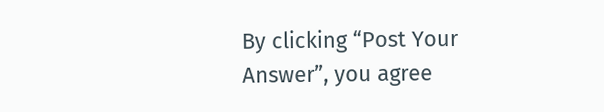By clicking “Post Your Answer”, you agree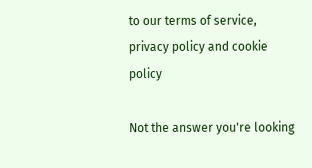to our terms of service, privacy policy and cookie policy

Not the answer you're looking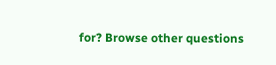for? Browse other questions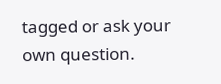tagged or ask your own question.